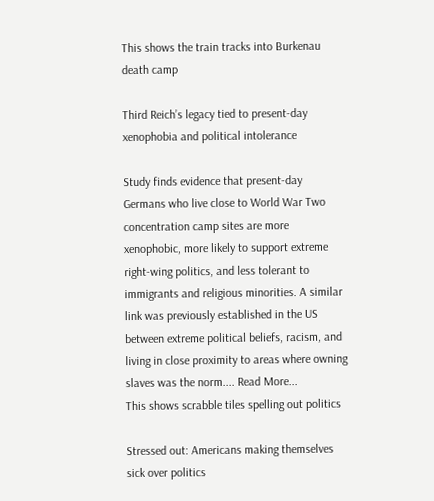This shows the train tracks into Burkenau death camp

Third Reich’s legacy tied to present-day xenophobia and political intolerance

Study finds evidence that present-day Germans who live close to World War Two concentration camp sites are more xenophobic, more likely to support extreme right-wing politics, and less tolerant to immigrants and religious minorities. A similar link was previously established in the US between extreme political beliefs, racism, and living in close proximity to areas where owning slaves was the norm.... Read More...
This shows scrabble tiles spelling out politics

Stressed out: Americans making themselves sick over politics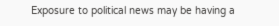Exposure to political news may be having a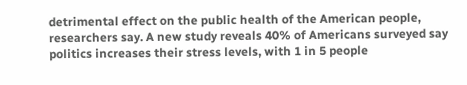detrimental effect on the public health of the American people, researchers say. A new study reveals 40% of Americans surveyed say politics increases their stress levels, with 1 in 5 people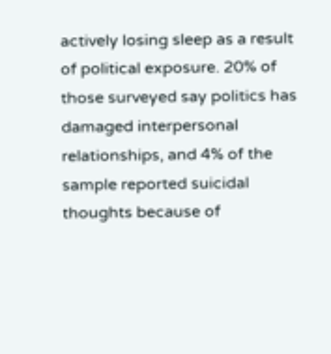actively losing sleep as a result of political exposure. 20% of those surveyed say politics has damaged interpersonal relationships, and 4% of the sample reported suicidal thoughts because of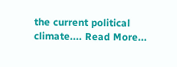the current political climate.... Read More...